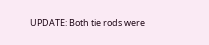UPDATE: Both tie rods were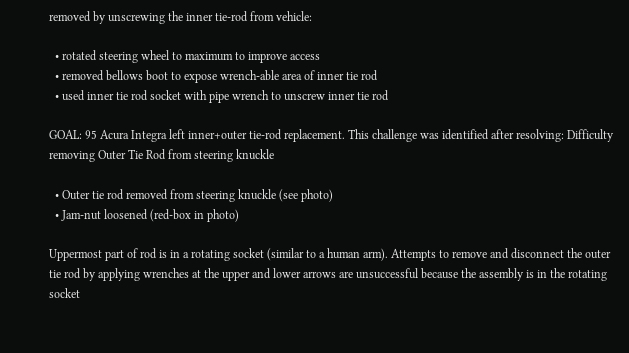removed by unscrewing the inner tie-rod from vehicle:

  • rotated steering wheel to maximum to improve access
  • removed bellows boot to expose wrench-able area of inner tie rod
  • used inner tie rod socket with pipe wrench to unscrew inner tie rod

GOAL: 95 Acura Integra left inner+outer tie-rod replacement. This challenge was identified after resolving: Difficulty removing Outer Tie Rod from steering knuckle

  • Outer tie rod removed from steering knuckle (see photo)
  • Jam-nut loosened (red-box in photo)

Uppermost part of rod is in a rotating socket (similar to a human arm). Attempts to remove and disconnect the outer tie rod by applying wrenches at the upper and lower arrows are unsuccessful because the assembly is in the rotating socket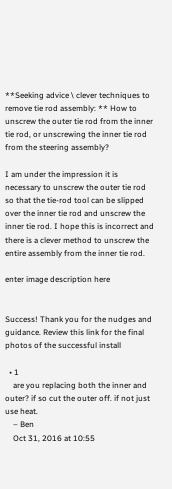**Seeking advice \ clever techniques to remove tie rod assembly: ** How to unscrew the outer tie rod from the inner tie rod, or unscrewing the inner tie rod from the steering assembly?

I am under the impression it is necessary to unscrew the outer tie rod so that the tie-rod tool can be slipped over the inner tie rod and unscrew the inner tie rod. I hope this is incorrect and there is a clever method to unscrew the entire assembly from the inner tie rod.

enter image description here


Success! Thank you for the nudges and guidance. Review this link for the final photos of the successful install

  • 1
    are you replacing both the inner and outer? if so cut the outer off. if not just use heat.
    – Ben
    Oct 31, 2016 at 10:55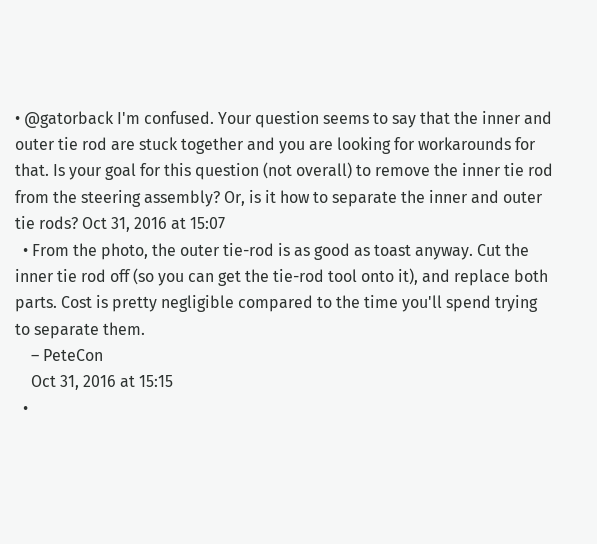• @gatorback I'm confused. Your question seems to say that the inner and outer tie rod are stuck together and you are looking for workarounds for that. Is your goal for this question (not overall) to remove the inner tie rod from the steering assembly? Or, is it how to separate the inner and outer tie rods? Oct 31, 2016 at 15:07
  • From the photo, the outer tie-rod is as good as toast anyway. Cut the inner tie rod off (so you can get the tie-rod tool onto it), and replace both parts. Cost is pretty negligible compared to the time you'll spend trying to separate them.
    – PeteCon
    Oct 31, 2016 at 15:15
  •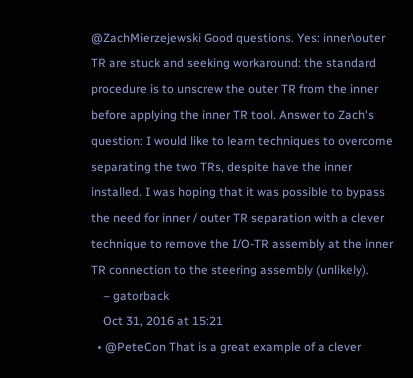@ZachMierzejewski Good questions. Yes: inner\outer TR are stuck and seeking workaround: the standard procedure is to unscrew the outer TR from the inner before applying the inner TR tool. Answer to Zach's question: I would like to learn techniques to overcome separating the two TRs, despite have the inner installed. I was hoping that it was possible to bypass the need for inner / outer TR separation with a clever technique to remove the I/O-TR assembly at the inner TR connection to the steering assembly (unlikely).
    – gatorback
    Oct 31, 2016 at 15:21
  • @PeteCon That is a great example of a clever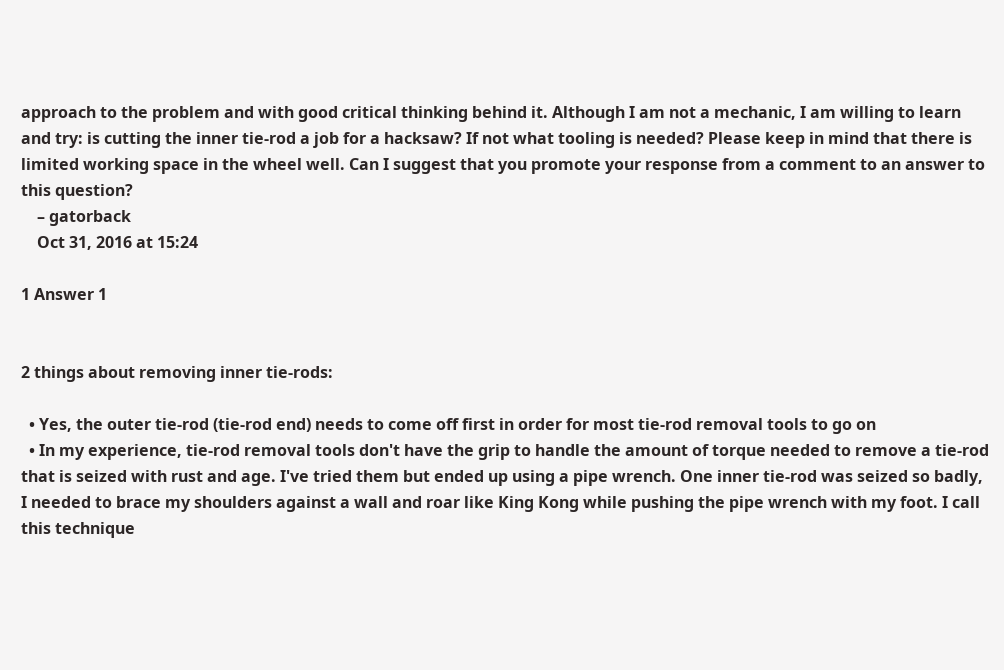approach to the problem and with good critical thinking behind it. Although I am not a mechanic, I am willing to learn and try: is cutting the inner tie-rod a job for a hacksaw? If not what tooling is needed? Please keep in mind that there is limited working space in the wheel well. Can I suggest that you promote your response from a comment to an answer to this question?
    – gatorback
    Oct 31, 2016 at 15:24

1 Answer 1


2 things about removing inner tie-rods:

  • Yes, the outer tie-rod (tie-rod end) needs to come off first in order for most tie-rod removal tools to go on
  • In my experience, tie-rod removal tools don't have the grip to handle the amount of torque needed to remove a tie-rod that is seized with rust and age. I've tried them but ended up using a pipe wrench. One inner tie-rod was seized so badly, I needed to brace my shoulders against a wall and roar like King Kong while pushing the pipe wrench with my foot. I call this technique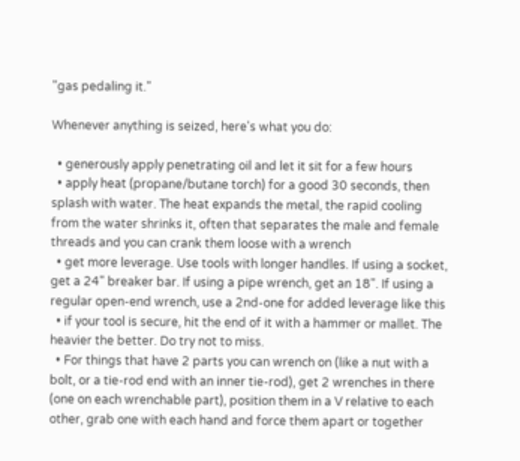"gas pedaling it."

Whenever anything is seized, here's what you do:

  • generously apply penetrating oil and let it sit for a few hours
  • apply heat (propane/butane torch) for a good 30 seconds, then splash with water. The heat expands the metal, the rapid cooling from the water shrinks it, often that separates the male and female threads and you can crank them loose with a wrench
  • get more leverage. Use tools with longer handles. If using a socket, get a 24" breaker bar. If using a pipe wrench, get an 18". If using a regular open-end wrench, use a 2nd-one for added leverage like this
  • if your tool is secure, hit the end of it with a hammer or mallet. The heavier the better. Do try not to miss.
  • For things that have 2 parts you can wrench on (like a nut with a bolt, or a tie-rod end with an inner tie-rod), get 2 wrenches in there (one on each wrenchable part), position them in a V relative to each other, grab one with each hand and force them apart or together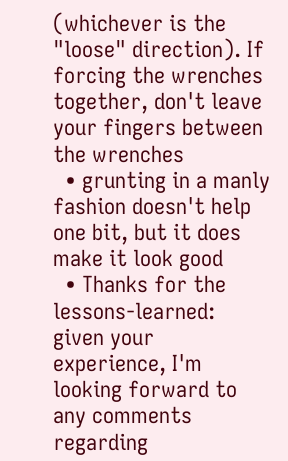(whichever is the "loose" direction). If forcing the wrenches together, don't leave your fingers between the wrenches
  • grunting in a manly fashion doesn't help one bit, but it does make it look good
  • Thanks for the lessons-learned: given your experience, I'm looking forward to any comments regarding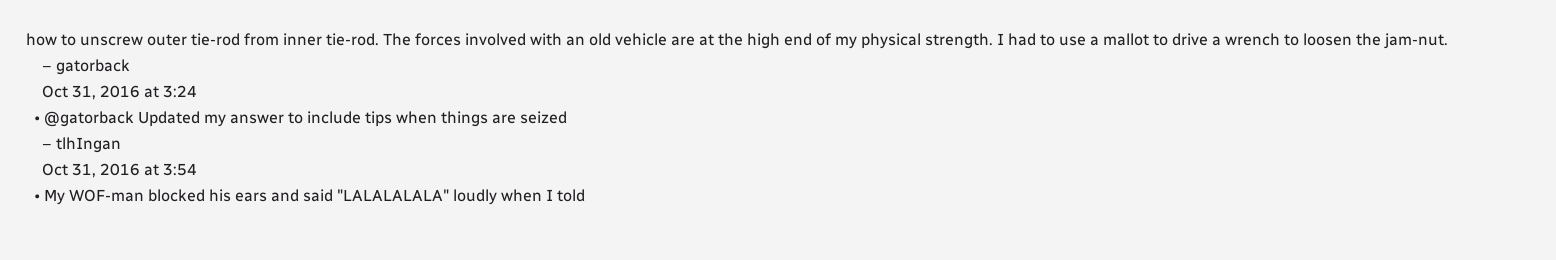how to unscrew outer tie-rod from inner tie-rod. The forces involved with an old vehicle are at the high end of my physical strength. I had to use a mallot to drive a wrench to loosen the jam-nut.
    – gatorback
    Oct 31, 2016 at 3:24
  • @gatorback Updated my answer to include tips when things are seized
    – tlhIngan
    Oct 31, 2016 at 3:54
  • My WOF-man blocked his ears and said "LALALALALA" loudly when I told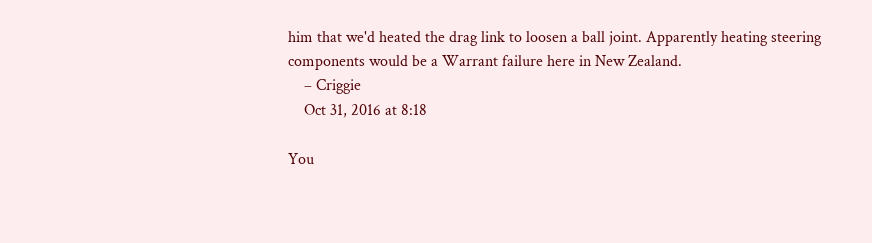him that we'd heated the drag link to loosen a ball joint. Apparently heating steering components would be a Warrant failure here in New Zealand.
    – Criggie
    Oct 31, 2016 at 8:18

You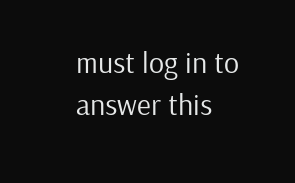must log in to answer this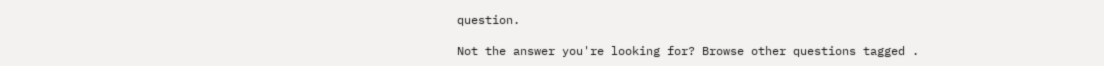question.

Not the answer you're looking for? Browse other questions tagged .